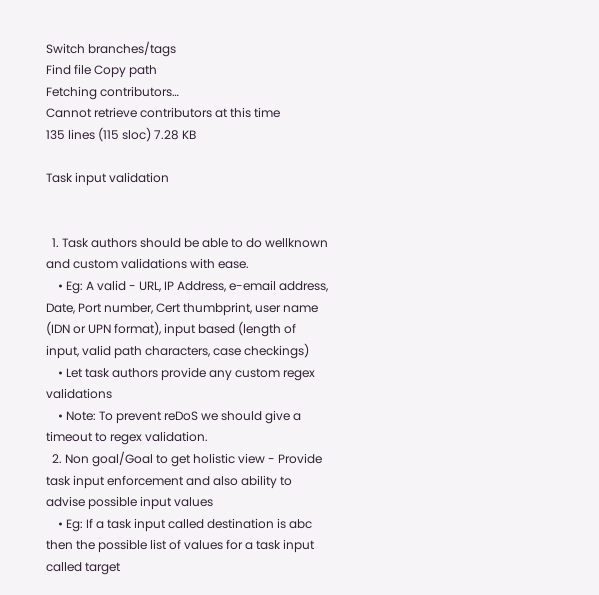Switch branches/tags
Find file Copy path
Fetching contributors…
Cannot retrieve contributors at this time
135 lines (115 sloc) 7.28 KB

Task input validation


  1. Task authors should be able to do wellknown and custom validations with ease.
    • Eg: A valid - URL, IP Address, e-email address, Date, Port number, Cert thumbprint, user name (IDN or UPN format), input based (length of input, valid path characters, case checkings)
    • Let task authors provide any custom regex validations
    • Note: To prevent reDoS we should give a timeout to regex validation.
  2. Non goal/Goal to get holistic view - Provide task input enforcement and also ability to advise possible input values
    • Eg: If a task input called destination is abc then the possible list of values for a task input called target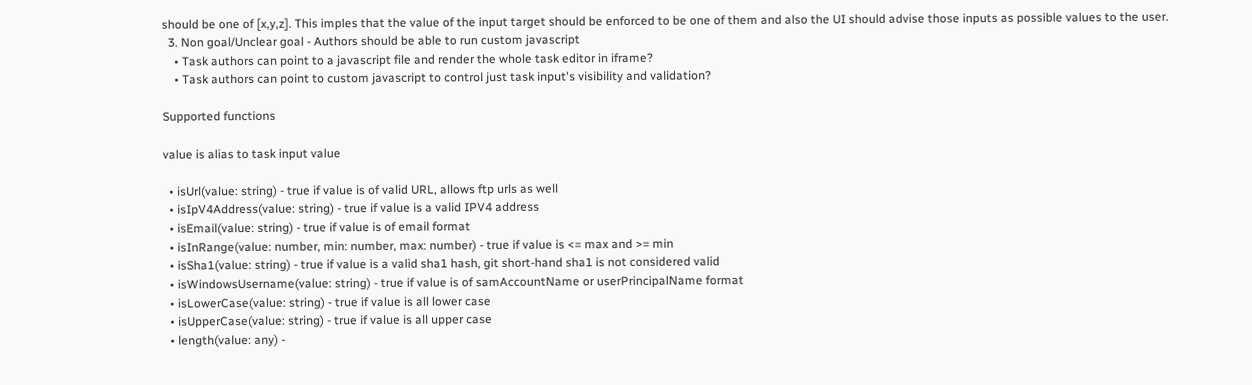should be one of [x,y,z]. This imples that the value of the input target should be enforced to be one of them and also the UI should advise those inputs as possible values to the user.
  3. Non goal/Unclear goal - Authors should be able to run custom javascript
    • Task authors can point to a javascript file and render the whole task editor in iframe?
    • Task authors can point to custom javascript to control just task input's visibility and validation?

Supported functions

value is alias to task input value

  • isUrl(value: string) - true if value is of valid URL, allows ftp urls as well
  • isIpV4Address(value: string) - true if value is a valid IPV4 address
  • isEmail(value: string) - true if value is of email format
  • isInRange(value: number, min: number, max: number) - true if value is <= max and >= min
  • isSha1(value: string) - true if value is a valid sha1 hash, git short-hand sha1 is not considered valid
  • isWindowsUsername(value: string) - true if value is of samAccountName or userPrincipalName format
  • isLowerCase(value: string) - true if value is all lower case
  • isUpperCase(value: string) - true if value is all upper case
  • length(value: any) -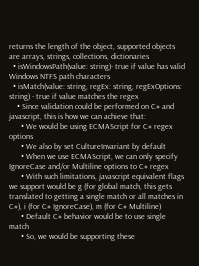returns the length of the object, supported objects are arrays, strings, collections, dictionaries
  • isWindowsPath(value: string)- true if value has valid Windows NTFS path characters
  • isMatch(value: string, regEx: string, regExOptions: string) - true if value matches the regex
    • Since validation could be performed on C# and javascript, this is how we can achieve that:
      • We would be using ECMAScript for C# regex options
      • We also by set CultureInvariant by default
      • When we use ECMAScript, we can only specify IgnoreCase and/or Multiline options to C# regex
      • With such limitations, javascript equivalent flags we support would be g (for global match, this gets translated to getting a single match or all matches in C#), i (for C# IgnoreCase), m (for C# Multiline)
      • Default C# behavior would be to use single match
      • So, we would be supporting these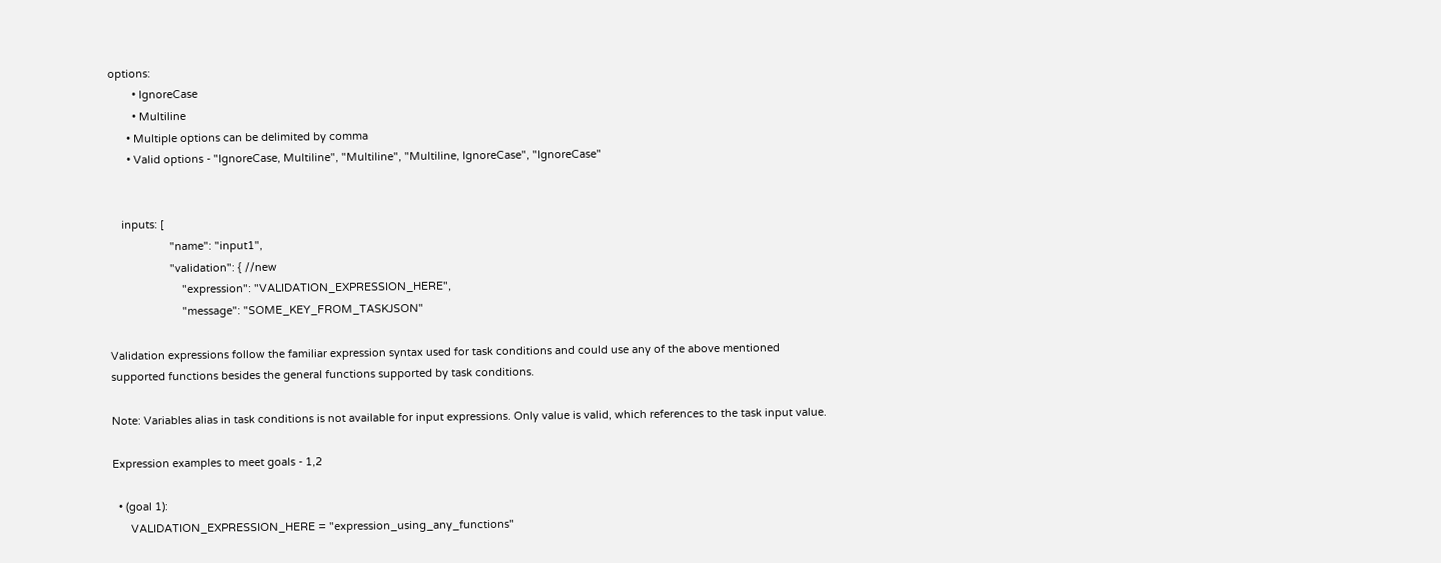options:
        • IgnoreCase
        • Multiline
      • Multiple options can be delimited by comma
      • Valid options - "IgnoreCase, Multiline", "Multiline", "Multiline, IgnoreCase", "IgnoreCase"


    inputs: [
                    "name": "input1",
                    "validation": { //new
                        "expression": "VALIDATION_EXPRESSION_HERE",
                        "message": "SOME_KEY_FROM_TASKJSON"

Validation expressions follow the familiar expression syntax used for task conditions and could use any of the above mentioned supported functions besides the general functions supported by task conditions.

Note: Variables alias in task conditions is not available for input expressions. Only value is valid, which references to the task input value.

Expression examples to meet goals - 1,2

  • (goal 1):
      VALIDATION_EXPRESSION_HERE = "expression_using_any_functions"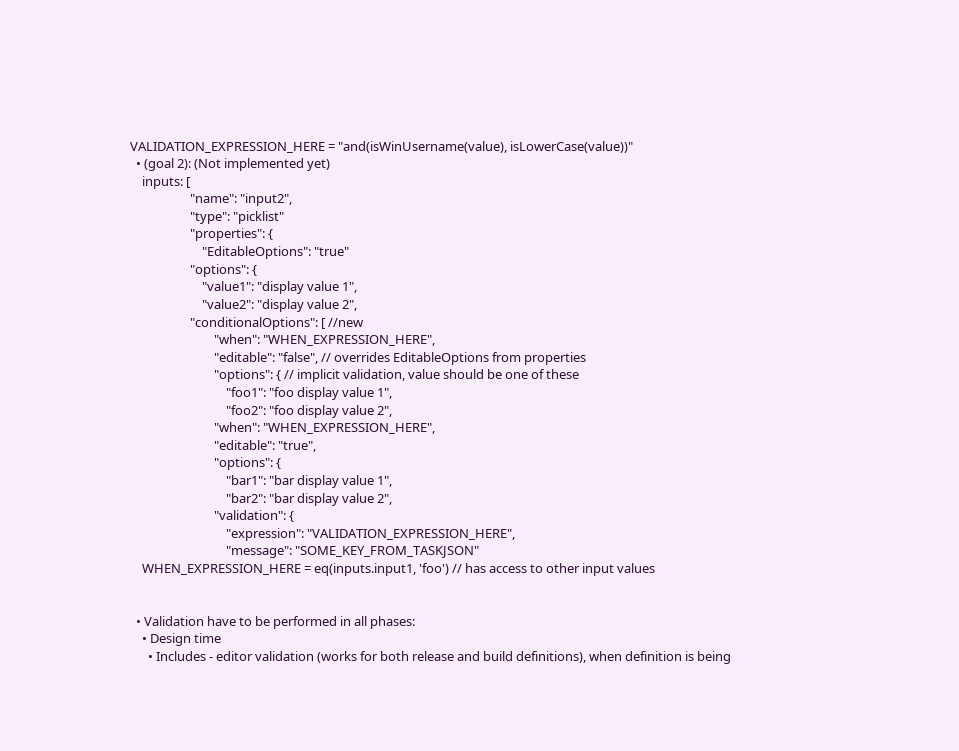VALIDATION_EXPRESSION_HERE = "and(isWinUsername(value), isLowerCase(value))"
  • (goal 2): (Not implemented yet)
    inputs: [
                    "name": "input2",
                    "type": "picklist"
                    "properties": {
                        "EditableOptions": "true"
                    "options": {
                        "value1": "display value 1",
                        "value2": "display value 2",
                    "conditionalOptions": [ //new
                            "when": "WHEN_EXPRESSION_HERE",
                            "editable": "false", // overrides EditableOptions from properties
                            "options": { // implicit validation, value should be one of these
                                "foo1": "foo display value 1",
                                "foo2": "foo display value 2",
                            "when": "WHEN_EXPRESSION_HERE",
                            "editable": "true",
                            "options": {
                                "bar1": "bar display value 1",
                                "bar2": "bar display value 2",
                            "validation": {
                                "expression": "VALIDATION_EXPRESSION_HERE",
                                "message": "SOME_KEY_FROM_TASKJSON"
    WHEN_EXPRESSION_HERE = eq(inputs.input1, 'foo') // has access to other input values


  • Validation have to be performed in all phases:
    • Design time
      • Includes - editor validation (works for both release and build definitions), when definition is being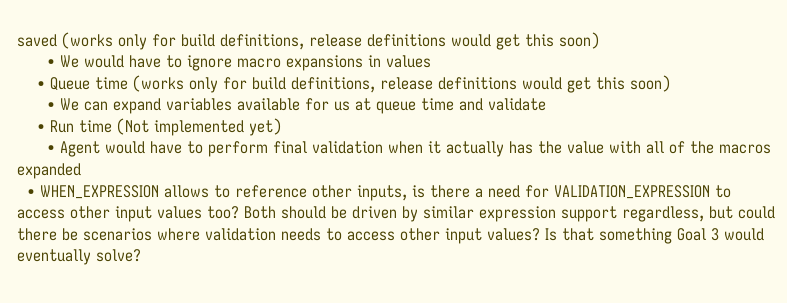saved (works only for build definitions, release definitions would get this soon)
      • We would have to ignore macro expansions in values
    • Queue time (works only for build definitions, release definitions would get this soon)
      • We can expand variables available for us at queue time and validate
    • Run time (Not implemented yet)
      • Agent would have to perform final validation when it actually has the value with all of the macros expanded
  • WHEN_EXPRESSION allows to reference other inputs, is there a need for VALIDATION_EXPRESSION to access other input values too? Both should be driven by similar expression support regardless, but could there be scenarios where validation needs to access other input values? Is that something Goal 3 would eventually solve?